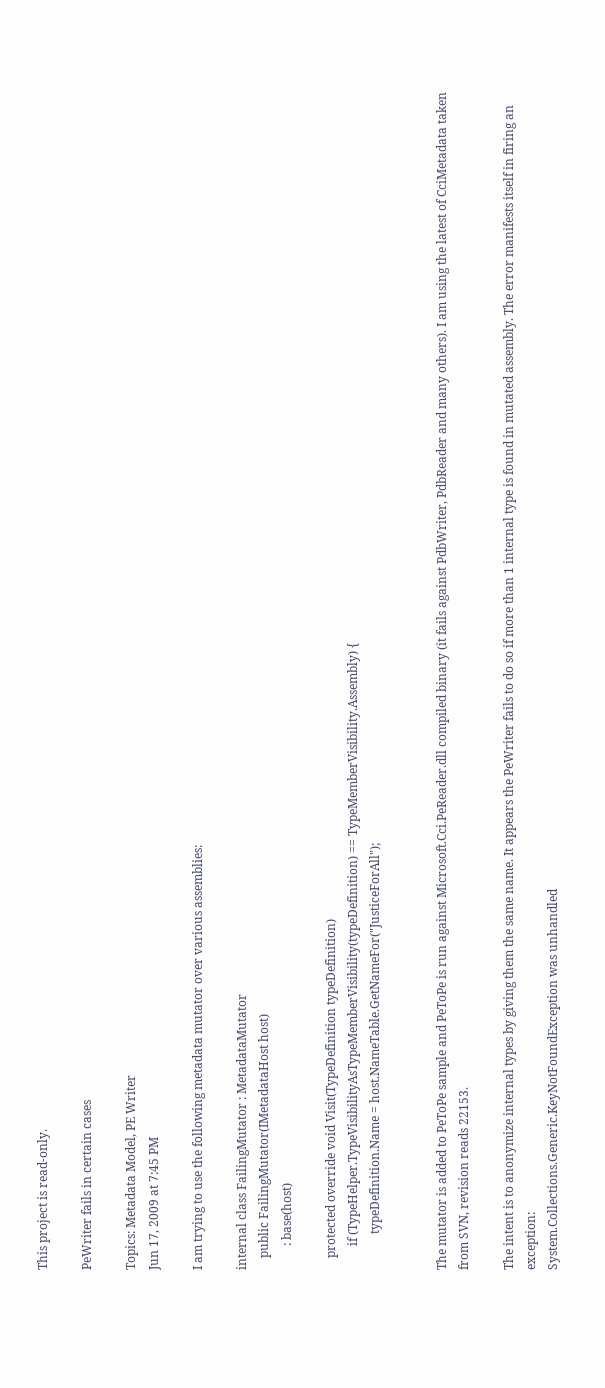This project is read-only.

PeWriter fails in certain cases

Topics: Metadata Model, PE Writer
Jun 17, 2009 at 7:45 PM

I am trying to use the following metadata mutator over various assemblies:

internal class FailingMutator : MetadataMutator
    public FailingMutator(IMetadataHost host)
        : base(host)

    protected override void Visit(TypeDefinition typeDefinition)
        if (TypeHelper.TypeVisibilityAsTypeMemberVisibility(typeDefinition) == TypeMemberVisibility.Assembly) {
            typeDefinition.Name = host.NameTable.GetNameFor("JusticeForAll");


The mutator is added to PeToPe sample and PeToPe is run against Microsoft.Cci.PeReader.dll compiled binary (it fails against PdbWriter, PdbReader and many others). I am using the latest of CciMetadata taken from SVN, revision reads 22153.

The intent is to anonymize internal types by giving them the same name. It appears the PeWriter fails to do so if more than 1 internal type is found in mutated assembly. The error manifests itself in firing an exception:
System.Collections.Generic.KeyNotFoundException was unhandled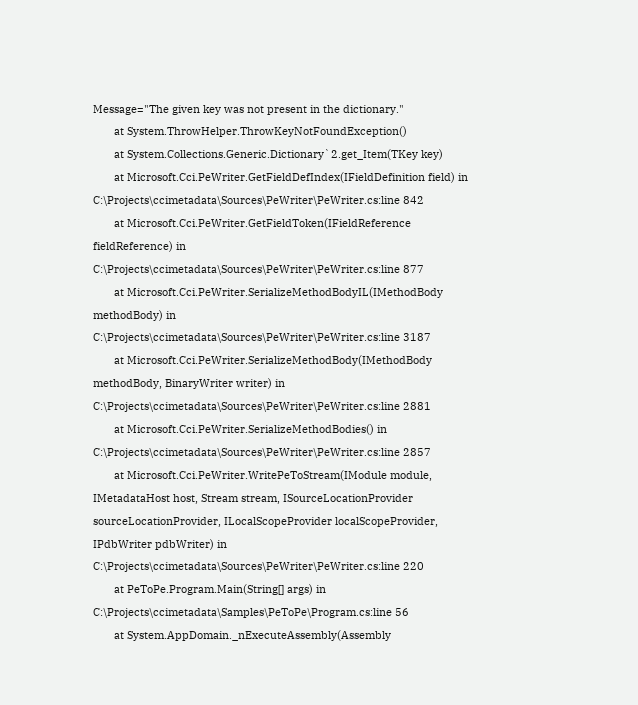Message="The given key was not present in the dictionary."
       at System.ThrowHelper.ThrowKeyNotFoundException()
       at System.Collections.Generic.Dictionary`2.get_Item(TKey key)
       at Microsoft.Cci.PeWriter.GetFieldDefIndex(IFieldDefinition field) in C:\Projects\ccimetadata\Sources\PeWriter\PeWriter.cs:line 842
       at Microsoft.Cci.PeWriter.GetFieldToken(IFieldReference fieldReference) in C:\Projects\ccimetadata\Sources\PeWriter\PeWriter.cs:line 877
       at Microsoft.Cci.PeWriter.SerializeMethodBodyIL(IMethodBody methodBody) in C:\Projects\ccimetadata\Sources\PeWriter\PeWriter.cs:line 3187
       at Microsoft.Cci.PeWriter.SerializeMethodBody(IMethodBody methodBody, BinaryWriter writer) in C:\Projects\ccimetadata\Sources\PeWriter\PeWriter.cs:line 2881
       at Microsoft.Cci.PeWriter.SerializeMethodBodies() in C:\Projects\ccimetadata\Sources\PeWriter\PeWriter.cs:line 2857
       at Microsoft.Cci.PeWriter.WritePeToStream(IModule module, IMetadataHost host, Stream stream, ISourceLocationProvider sourceLocationProvider, ILocalScopeProvider localScopeProvider, IPdbWriter pdbWriter) in C:\Projects\ccimetadata\Sources\PeWriter\PeWriter.cs:line 220
       at PeToPe.Program.Main(String[] args) in C:\Projects\ccimetadata\Samples\PeToPe\Program.cs:line 56
       at System.AppDomain._nExecuteAssembly(Assembly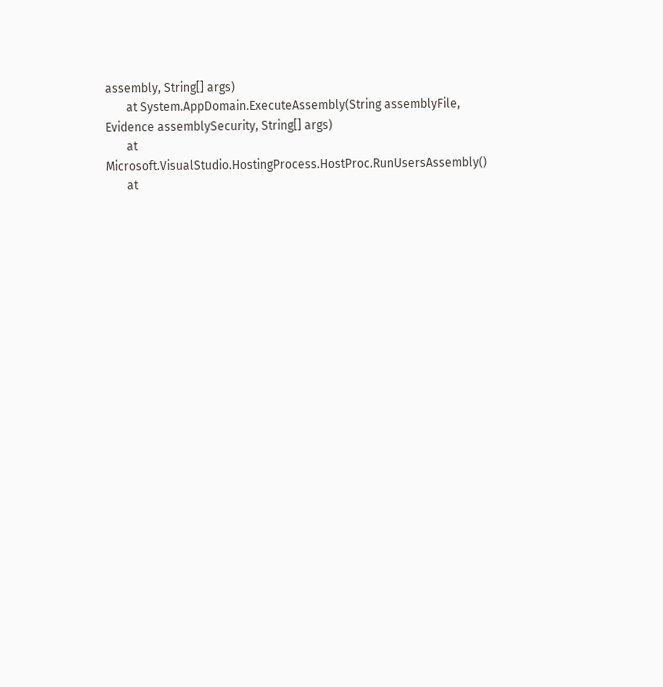assembly, String[] args)
       at System.AppDomain.ExecuteAssembly(String assemblyFile, Evidence assemblySecurity, String[] args)
       at Microsoft.VisualStudio.HostingProcess.HostProc.RunUsersAssembly()
       at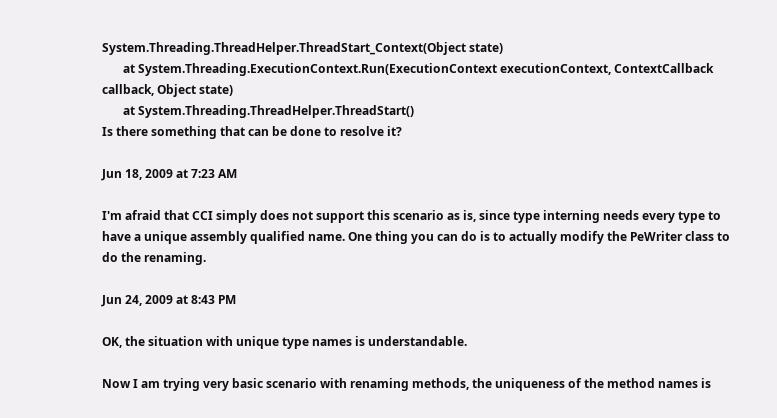System.Threading.ThreadHelper.ThreadStart_Context(Object state)
       at System.Threading.ExecutionContext.Run(ExecutionContext executionContext, ContextCallback callback, Object state)
       at System.Threading.ThreadHelper.ThreadStart()
Is there something that can be done to resolve it?

Jun 18, 2009 at 7:23 AM

I'm afraid that CCI simply does not support this scenario as is, since type interning needs every type to have a unique assembly qualified name. One thing you can do is to actually modify the PeWriter class to do the renaming.

Jun 24, 2009 at 8:43 PM

OK, the situation with unique type names is understandable.

Now I am trying very basic scenario with renaming methods, the uniqueness of the method names is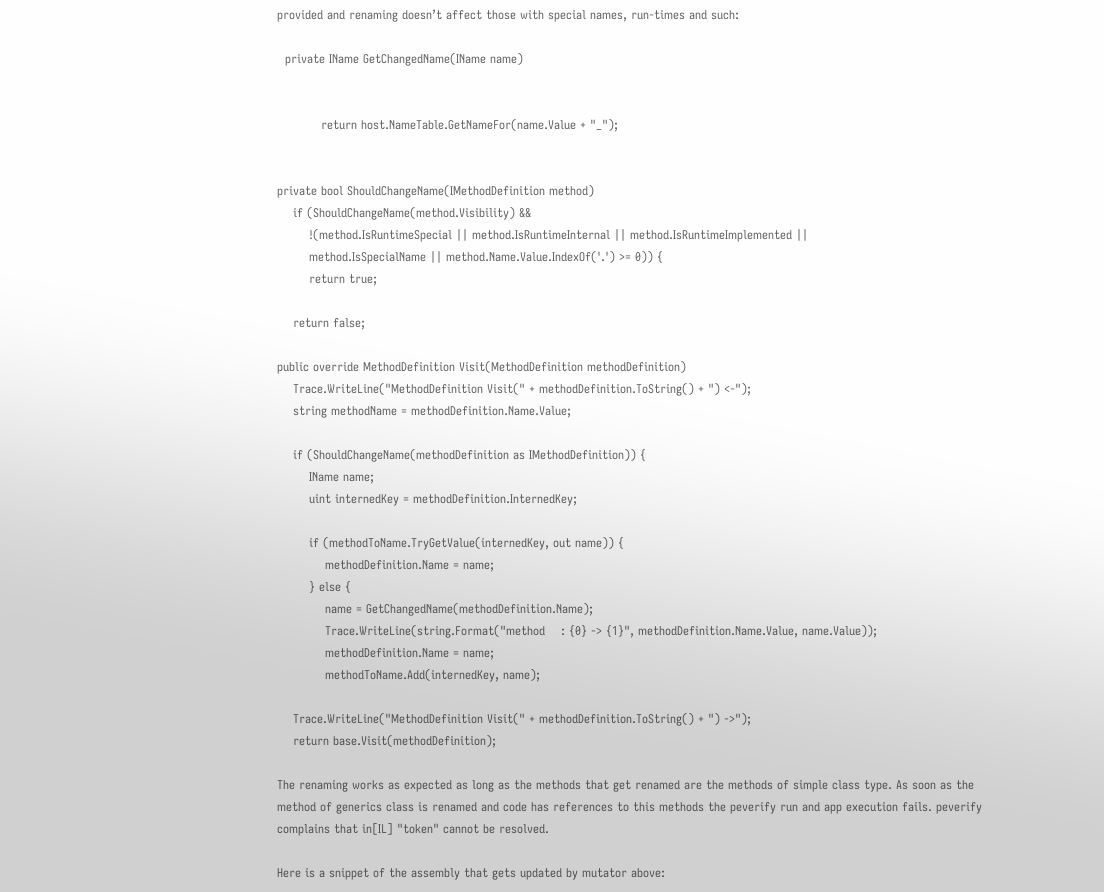provided and renaming doesn’t affect those with special names, run-times and such:

  private IName GetChangedName(IName name)


           return host.NameTable.GetNameFor(name.Value + "_");


private bool ShouldChangeName(IMethodDefinition method)
    if (ShouldChangeName(method.Visibility) &&
        !(method.IsRuntimeSpecial || method.IsRuntimeInternal || method.IsRuntimeImplemented ||
        method.IsSpecialName || method.Name.Value.IndexOf('.') >= 0)) {
        return true;

    return false;

public override MethodDefinition Visit(MethodDefinition methodDefinition)
    Trace.WriteLine("MethodDefinition Visit(" + methodDefinition.ToString() + ") <-");
    string methodName = methodDefinition.Name.Value;

    if (ShouldChangeName(methodDefinition as IMethodDefinition)) {
        IName name;
        uint internedKey = methodDefinition.InternedKey;

        if (methodToName.TryGetValue(internedKey, out name)) {
            methodDefinition.Name = name;
        } else {
            name = GetChangedName(methodDefinition.Name);
            Trace.WriteLine(string.Format("method    : {0} -> {1}", methodDefinition.Name.Value, name.Value));
            methodDefinition.Name = name;
            methodToName.Add(internedKey, name);

    Trace.WriteLine("MethodDefinition Visit(" + methodDefinition.ToString() + ") ->");
    return base.Visit(methodDefinition);

The renaming works as expected as long as the methods that get renamed are the methods of simple class type. As soon as the method of generics class is renamed and code has references to this methods the peverify run and app execution fails. peverify complains that in[IL] "token" cannot be resolved.

Here is a snippet of the assembly that gets updated by mutator above: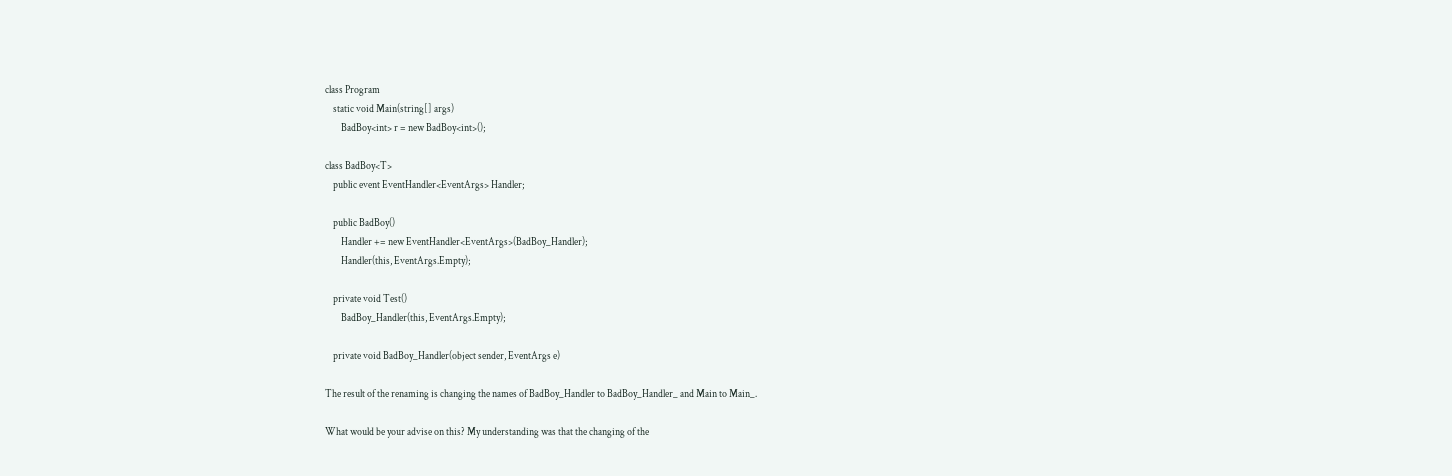class Program
    static void Main(string[] args)
        BadBoy<int> r = new BadBoy<int>();

class BadBoy<T>
    public event EventHandler<EventArgs> Handler;

    public BadBoy()
        Handler += new EventHandler<EventArgs>(BadBoy_Handler);
        Handler(this, EventArgs.Empty);

    private void Test()
        BadBoy_Handler(this, EventArgs.Empty);

    private void BadBoy_Handler(object sender, EventArgs e)

The result of the renaming is changing the names of BadBoy_Handler to BadBoy_Handler_ and Main to Main_.

What would be your advise on this? My understanding was that the changing of the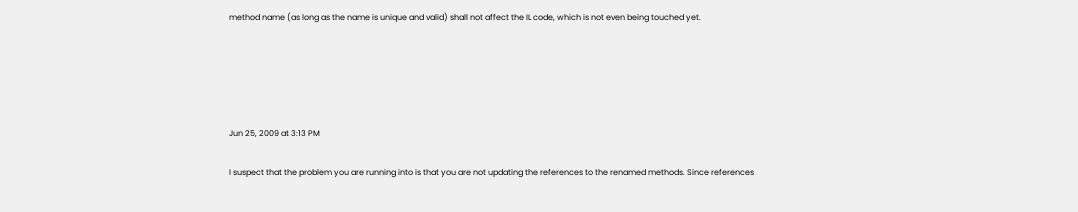method name (as long as the name is unique and valid) shall not affect the IL code, which is not even being touched yet.





Jun 25, 2009 at 3:13 PM

I suspect that the problem you are running into is that you are not updating the references to the renamed methods. Since references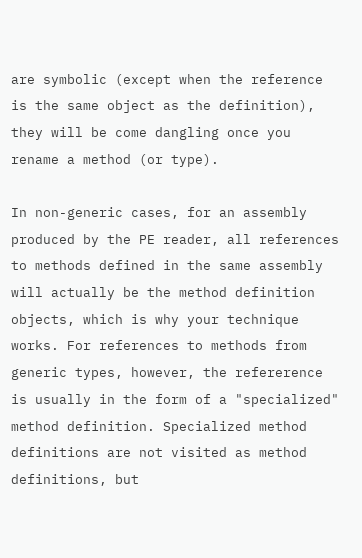are symbolic (except when the reference is the same object as the definition), they will be come dangling once you rename a method (or type).

In non-generic cases, for an assembly produced by the PE reader, all references to methods defined in the same assembly will actually be the method definition objects, which is why your technique works. For references to methods from generic types, however, the refererence is usually in the form of a "specialized" method definition. Specialized method definitions are not visited as method definitions, but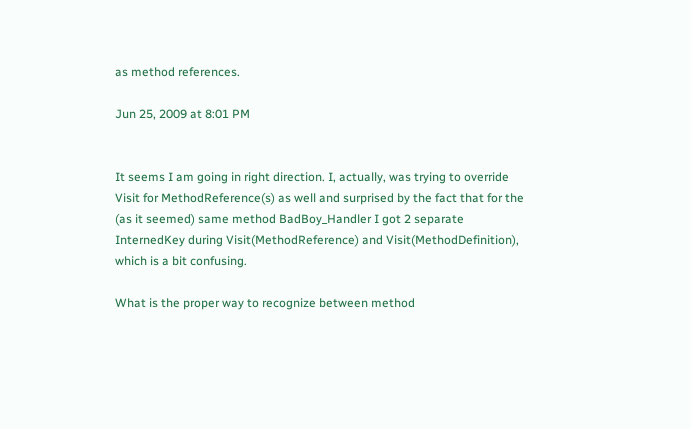as method references.

Jun 25, 2009 at 8:01 PM


It seems I am going in right direction. I, actually, was trying to override Visit for MethodReference(s) as well and surprised by the fact that for the (as it seemed) same method BadBoy_Handler I got 2 separate InternedKey during Visit(MethodReference) and Visit(MethodDefinition), which is a bit confusing.

What is the proper way to recognize between method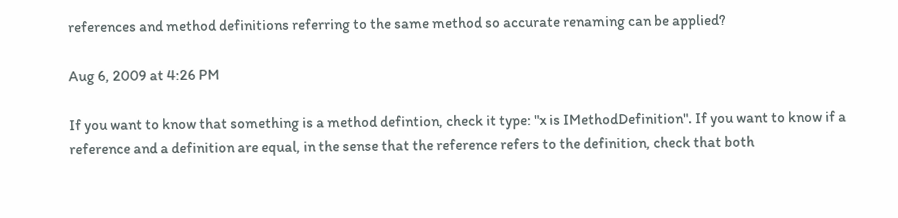references and method definitions referring to the same method so accurate renaming can be applied?

Aug 6, 2009 at 4:26 PM

If you want to know that something is a method defintion, check it type: "x is IMethodDefinition". If you want to know if a reference and a definition are equal, in the sense that the reference refers to the definition, check that both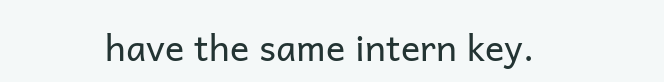have the same intern key.